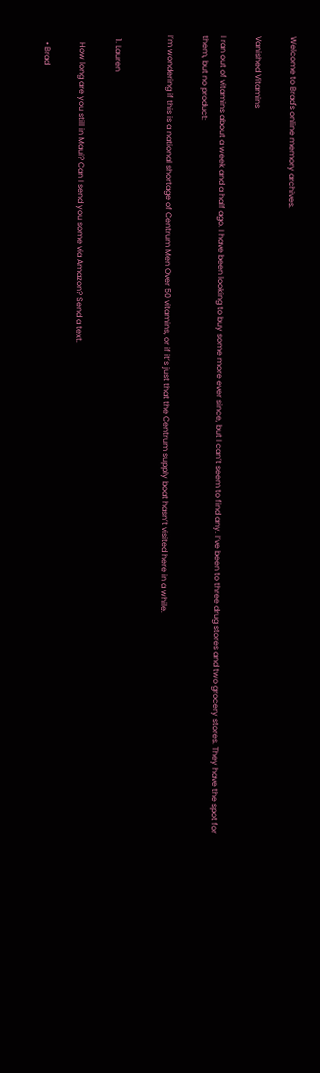Welcome to Brad's online memory archives.

Vanished Vitamins

I ran out of vitamins about a week and a half ago. I have been looking to buy some more ever since, but I can’t seem to find any. I’ve been to three drug stores and two grocery stores. They have the spot for them, but no product:

I’m wondering if this is a national shortage of Centrum Men Over 50 vitamins, or if it’s just that the Centrum supply boat hasn’t visited here in a while.


  1. Lauren

    How long are you still in Maui? Can I send you some via Amazon? Send a text.

    • Brad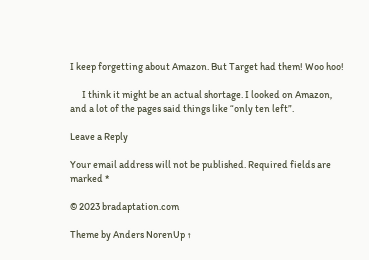I keep forgetting about Amazon. But Target had them! Woo hoo!

      I think it might be an actual shortage. I looked on Amazon, and a lot of the pages said things like “only ten left”.

Leave a Reply

Your email address will not be published. Required fields are marked *

© 2023 bradaptation.com

Theme by Anders NorenUp ↑